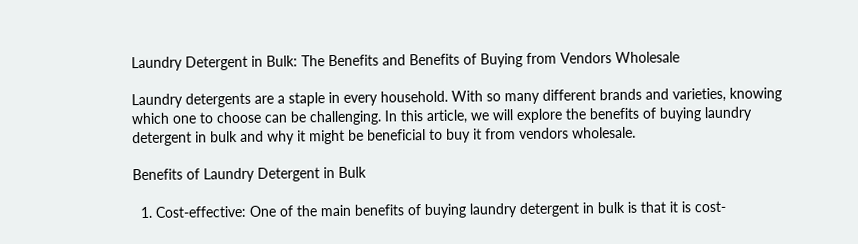Laundry Detergent in Bulk: The Benefits and Benefits of Buying from Vendors Wholesale

Laundry detergents are a staple in every household. With so many different brands and varieties, knowing which one to choose can be challenging. In this article, we will explore the benefits of buying laundry detergent in bulk and why it might be beneficial to buy it from vendors wholesale.

Benefits of Laundry Detergent in Bulk

  1. Cost-effective: One of the main benefits of buying laundry detergent in bulk is that it is cost-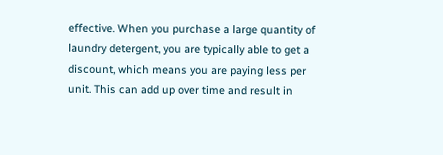effective. When you purchase a large quantity of laundry detergent, you are typically able to get a discount, which means you are paying less per unit. This can add up over time and result in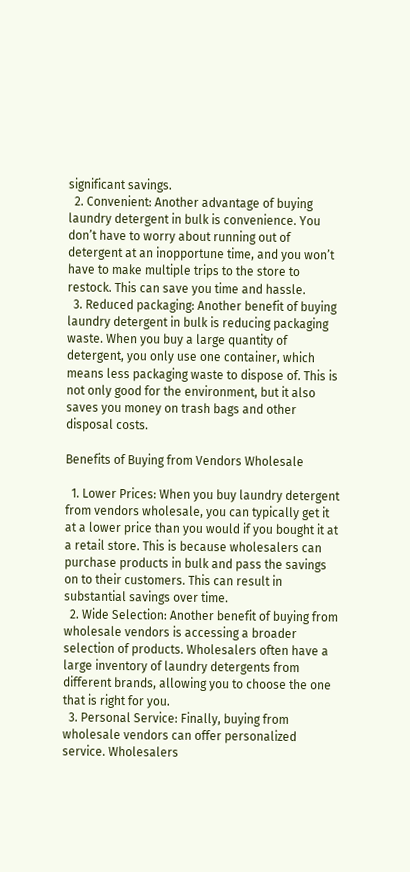significant savings.
  2. Convenient: Another advantage of buying laundry detergent in bulk is convenience. You don’t have to worry about running out of detergent at an inopportune time, and you won’t have to make multiple trips to the store to restock. This can save you time and hassle.
  3. Reduced packaging: Another benefit of buying laundry detergent in bulk is reducing packaging waste. When you buy a large quantity of detergent, you only use one container, which means less packaging waste to dispose of. This is not only good for the environment, but it also saves you money on trash bags and other disposal costs.

Benefits of Buying from Vendors Wholesale

  1. Lower Prices: When you buy laundry detergent from vendors wholesale, you can typically get it at a lower price than you would if you bought it at a retail store. This is because wholesalers can purchase products in bulk and pass the savings on to their customers. This can result in substantial savings over time.
  2. Wide Selection: Another benefit of buying from wholesale vendors is accessing a broader selection of products. Wholesalers often have a large inventory of laundry detergents from different brands, allowing you to choose the one that is right for you.
  3. Personal Service: Finally, buying from wholesale vendors can offer personalized service. Wholesalers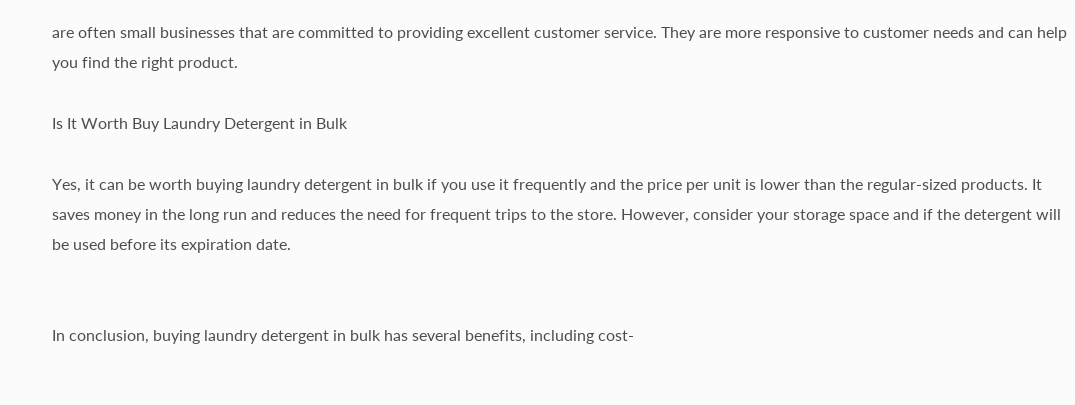are often small businesses that are committed to providing excellent customer service. They are more responsive to customer needs and can help you find the right product.

Is It Worth Buy Laundry Detergent in Bulk

Yes, it can be worth buying laundry detergent in bulk if you use it frequently and the price per unit is lower than the regular-sized products. It saves money in the long run and reduces the need for frequent trips to the store. However, consider your storage space and if the detergent will be used before its expiration date.


In conclusion, buying laundry detergent in bulk has several benefits, including cost-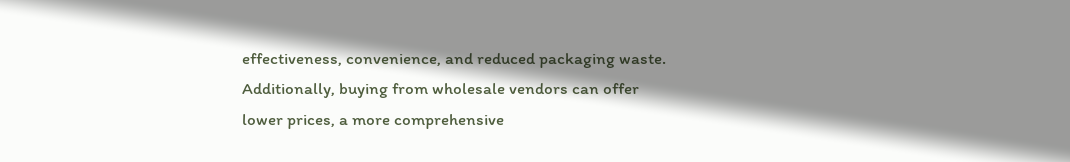effectiveness, convenience, and reduced packaging waste. Additionally, buying from wholesale vendors can offer lower prices, a more comprehensive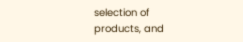selection of products, and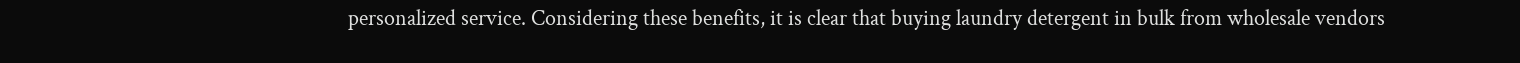personalized service. Considering these benefits, it is clear that buying laundry detergent in bulk from wholesale vendors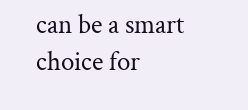can be a smart choice for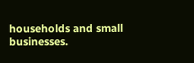households and small businesses.